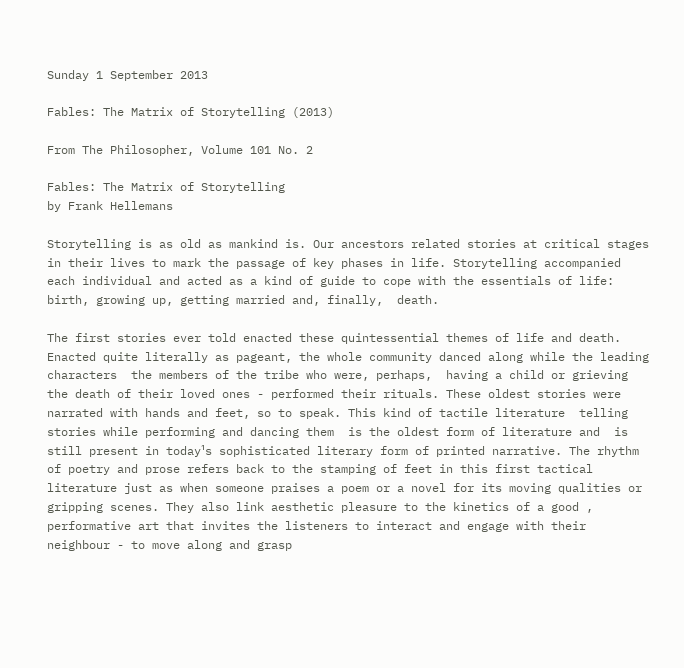Sunday 1 September 2013

Fables: The Matrix of Storytelling (2013)

From The Philosopher, Volume 101 No. 2

Fables: The Matrix of Storytelling
by Frank Hellemans

Storytelling is as old as mankind is. Our ancestors related stories at critical stages in their lives to mark the passage of key phases in life. Storytelling accompanied  each individual and acted as a kind of guide to cope with the essentials of life: birth, growing up, getting married and, finally,  death.

The first stories ever told enacted these quintessential themes of life and death. Enacted quite literally as pageant, the whole community danced along while the leading characters  the members of the tribe who were, perhaps,  having a child or grieving the death of their loved ones - performed their rituals. These oldest stories were narrated with hands and feet, so to speak. This kind of tactile literature  telling stories while performing and dancing them  is the oldest form of literature and  is still present in today¹s sophisticated literary form of printed narrative. The rhythm of poetry and prose refers back to the stamping of feet in this first tactical literature just as when someone praises a poem or a novel for its moving qualities or gripping scenes. They also link aesthetic pleasure to the kinetics of a good , performative art that invites the listeners to interact and engage with their neighbour - to move along and grasp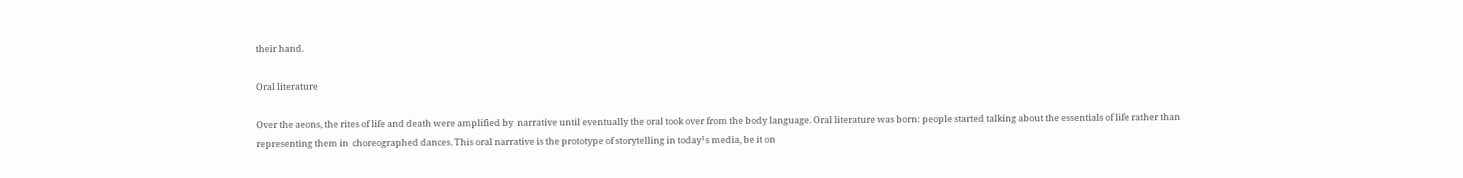their hand.

Oral literature

Over the aeons, the rites of life and death were amplified by  narrative until eventually the oral took over from the body language. Oral literature was born: people started talking about the essentials of life rather than representing them in  choreographed dances. This oral narrative is the prototype of storytelling in today¹s media, be it on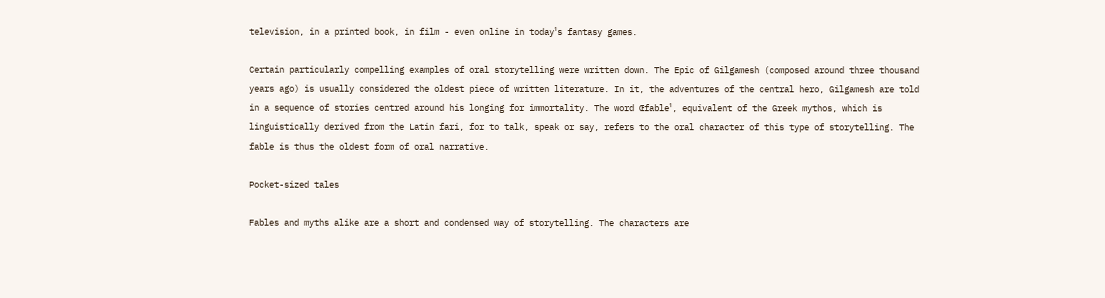television, in a printed book, in film - even online in today¹s fantasy games.

Certain particularly compelling examples of oral storytelling were written down. The Epic of Gilgamesh (composed around three thousand years ago) is usually considered the oldest piece of written literature. In it, the adventures of the central hero, Gilgamesh are told in a sequence of stories centred around his longing for immortality. The word Œfable¹, equivalent of the Greek mythos, which is linguistically derived from the Latin fari, for to talk, speak or say, refers to the oral character of this type of storytelling. The fable is thus the oldest form of oral narrative.

Pocket-sized tales

Fables and myths alike are a short and condensed way of storytelling. The characters are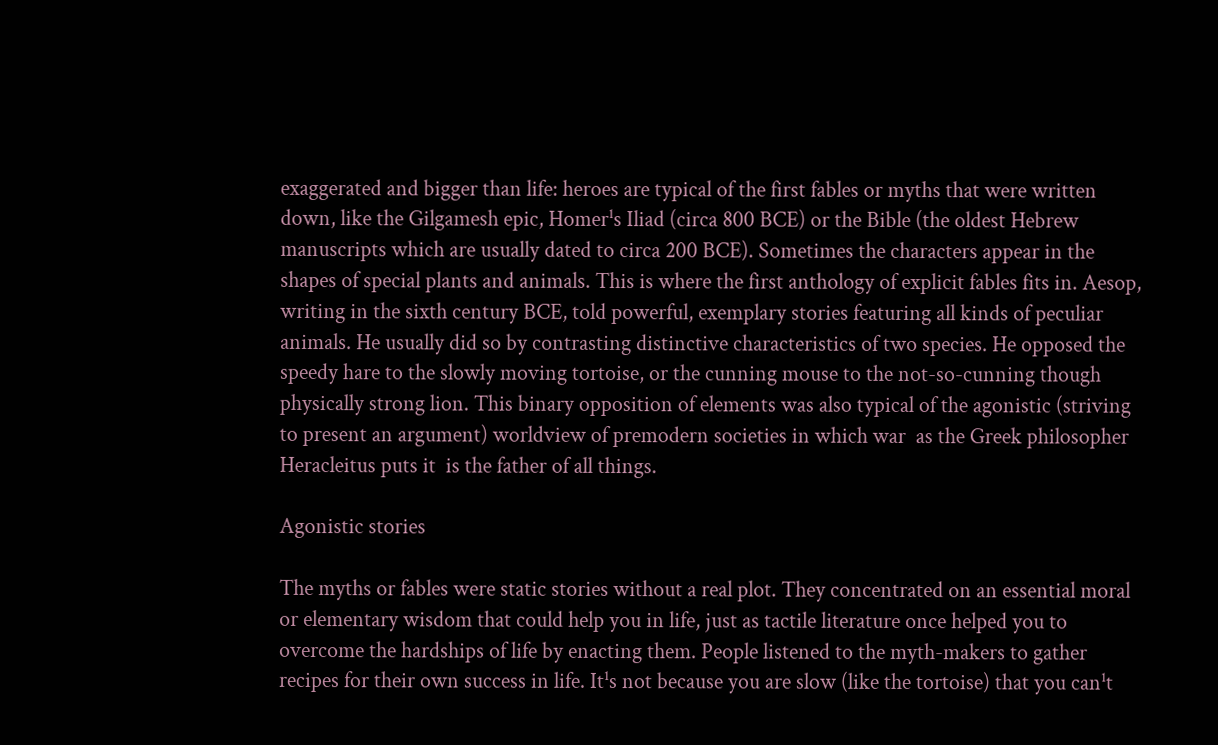exaggerated and bigger than life: heroes are typical of the first fables or myths that were written down, like the Gilgamesh epic, Homer¹s Iliad (circa 800 BCE) or the Bible (the oldest Hebrew manuscripts which are usually dated to circa 200 BCE). Sometimes the characters appear in the shapes of special plants and animals. This is where the first anthology of explicit fables fits in. Aesop, writing in the sixth century BCE, told powerful, exemplary stories featuring all kinds of peculiar animals. He usually did so by contrasting distinctive characteristics of two species. He opposed the speedy hare to the slowly moving tortoise, or the cunning mouse to the not-so-cunning though physically strong lion. This binary opposition of elements was also typical of the agonistic (striving to present an argument) worldview of premodern societies in which war  as the Greek philosopher Heracleitus puts it  is the father of all things.

Agonistic stories

The myths or fables were static stories without a real plot. They concentrated on an essential moral or elementary wisdom that could help you in life, just as tactile literature once helped you to overcome the hardships of life by enacting them. People listened to the myth-makers to gather recipes for their own success in life. It¹s not because you are slow (like the tortoise) that you can¹t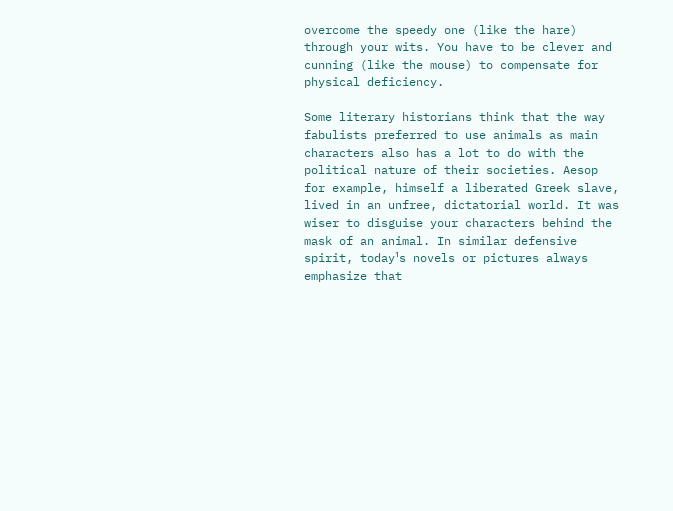overcome the speedy one (like the hare) through your wits. You have to be clever and cunning (like the mouse) to compensate for physical deficiency.

Some literary historians think that the way fabulists preferred to use animals as main characters also has a lot to do with the political nature of their societies. Aesop for example, himself a liberated Greek slave, lived in an unfree, dictatorial world. It was wiser to disguise your characters behind the mask of an animal. In similar defensive spirit, today¹s novels or pictures always emphasize that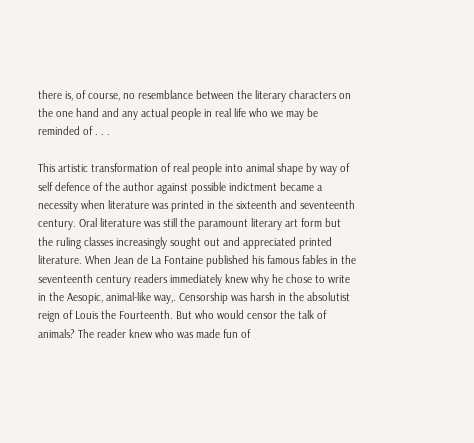there is, of course, no resemblance between the literary characters on the one hand and any actual people in real life who we may be reminded of . . .

This artistic transformation of real people into animal shape by way of self defence of the author against possible indictment became a necessity when literature was printed in the sixteenth and seventeenth century. Oral literature was still the paramount literary art form but the ruling classes increasingly sought out and appreciated printed literature. When Jean de La Fontaine published his famous fables in the seventeenth century readers immediately knew why he chose to write in the Aesopic, animal-like way,. Censorship was harsh in the absolutist reign of Louis the Fourteenth. But who would censor the talk of animals? The reader knew who was made fun of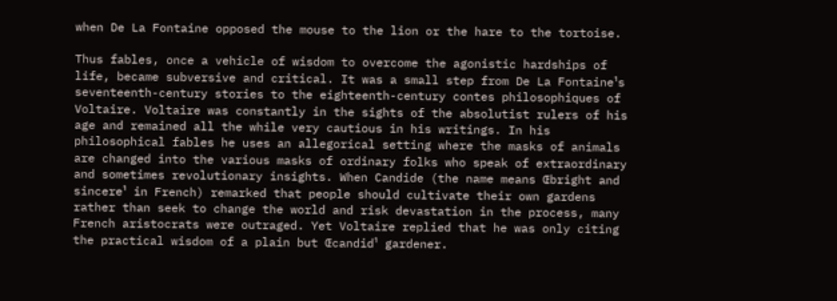when De La Fontaine opposed the mouse to the lion or the hare to the tortoise.

Thus fables, once a vehicle of wisdom to overcome the agonistic hardships of life, became subversive and critical. It was a small step from De La Fontaine¹s seventeenth-century stories to the eighteenth-century contes philosophiques of Voltaire. Voltaire was constantly in the sights of the absolutist rulers of his age and remained all the while very cautious in his writings. In his philosophical fables he uses an allegorical setting where the masks of animals are changed into the various masks of ordinary folks who speak of extraordinary and sometimes revolutionary insights. When Candide (the name means Œbright and sincere¹ in French) remarked that people should cultivate their own gardens rather than seek to change the world and risk devastation in the process, many French aristocrats were outraged. Yet Voltaire replied that he was only citing the practical wisdom of a plain but Œcandid¹ gardener.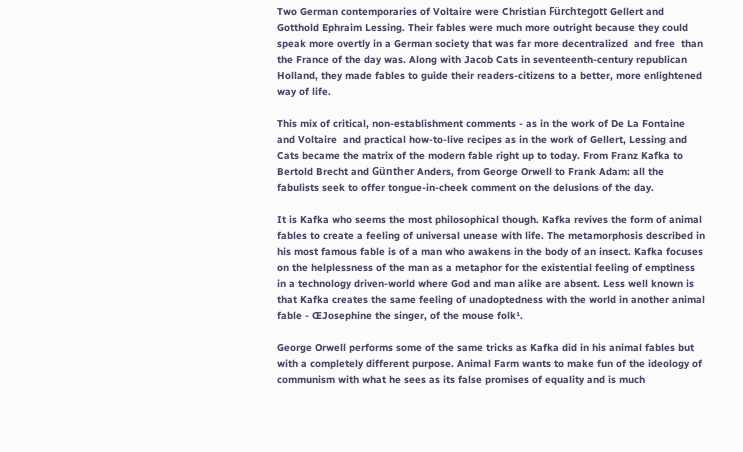Two German contemporaries of Voltaire were Christian Fürchtegott Gellert and Gotthold Ephraim Lessing. Their fables were much more outright because they could speak more overtly in a German society that was far more decentralized  and free  than the France of the day was. Along with Jacob Cats in seventeenth-century republican Holland, they made fables to guide their readers-citizens to a better, more enlightened way of life.

This mix of critical, non-establishment comments - as in the work of De La Fontaine and Voltaire  and practical how-to-live recipes as in the work of Gellert, Lessing and Cats became the matrix of the modern fable right up to today. From Franz Kafka to Bertold Brecht and Günther Anders, from George Orwell to Frank Adam: all the fabulists seek to offer tongue-in-cheek comment on the delusions of the day.

It is Kafka who seems the most philosophical though. Kafka revives the form of animal fables to create a feeling of universal unease with life. The metamorphosis described in his most famous fable is of a man who awakens in the body of an insect. Kafka focuses on the helplessness of the man as a metaphor for the existential feeling of emptiness in a technology driven-world where God and man alike are absent. Less well known is that Kafka creates the same feeling of unadoptedness with the world in another animal fable - ŒJosephine the singer, of the mouse folk¹.

George Orwell performs some of the same tricks as Kafka did in his animal fables but with a completely different purpose. Animal Farm wants to make fun of the ideology of communism with what he sees as its false promises of equality and is much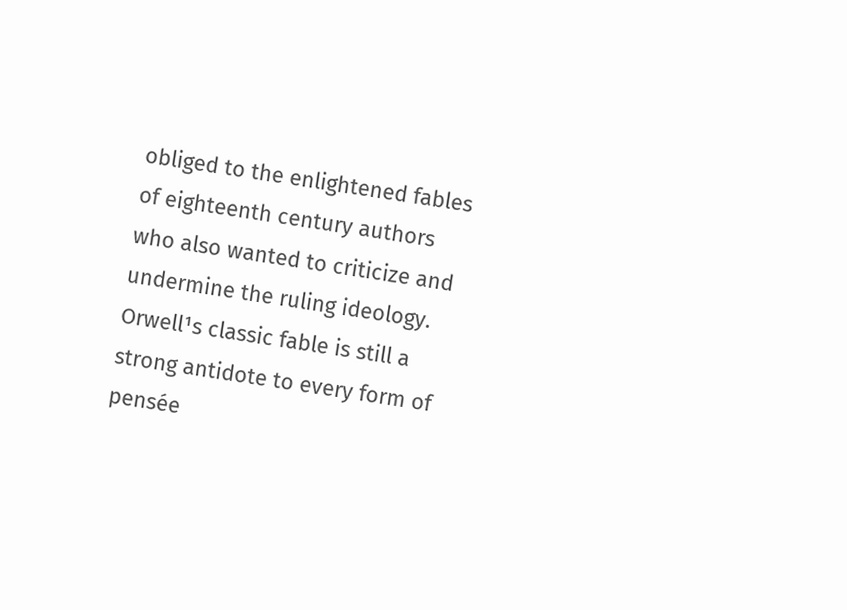obliged to the enlightened fables of eighteenth century authors who also wanted to criticize and undermine the ruling ideology. Orwell¹s classic fable is still a strong antidote to every form of pensée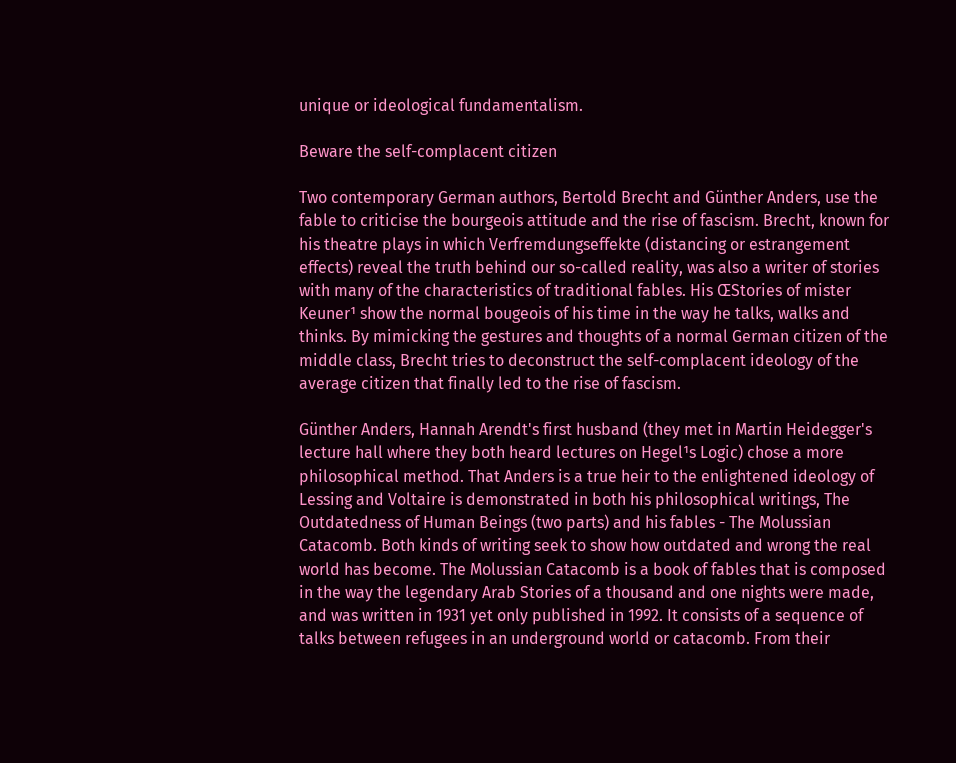unique or ideological fundamentalism.

Beware the self-complacent citizen

Two contemporary German authors, Bertold Brecht and Günther Anders, use the fable to criticise the bourgeois attitude and the rise of fascism. Brecht, known for his theatre plays in which Verfremdungseffekte (distancing or estrangement effects) reveal the truth behind our so-called reality, was also a writer of stories with many of the characteristics of traditional fables. His ŒStories of mister Keuner¹ show the normal bougeois of his time in the way he talks, walks and thinks. By mimicking the gestures and thoughts of a normal German citizen of the middle class, Brecht tries to deconstruct the self-complacent ideology of the average citizen that finally led to the rise of fascism.

Günther Anders, Hannah Arendt's first husband (they met in Martin Heidegger's lecture hall where they both heard lectures on Hegel¹s Logic) chose a more philosophical method. That Anders is a true heir to the enlightened ideology of Lessing and Voltaire is demonstrated in both his philosophical writings, The Outdatedness of Human Beings (two parts) and his fables - The Molussian Catacomb. Both kinds of writing seek to show how outdated and wrong the real world has become. The Molussian Catacomb is a book of fables that is composed in the way the legendary Arab Stories of a thousand and one nights were made, and was written in 1931 yet only published in 1992. It consists of a sequence of talks between refugees in an underground world or catacomb. From their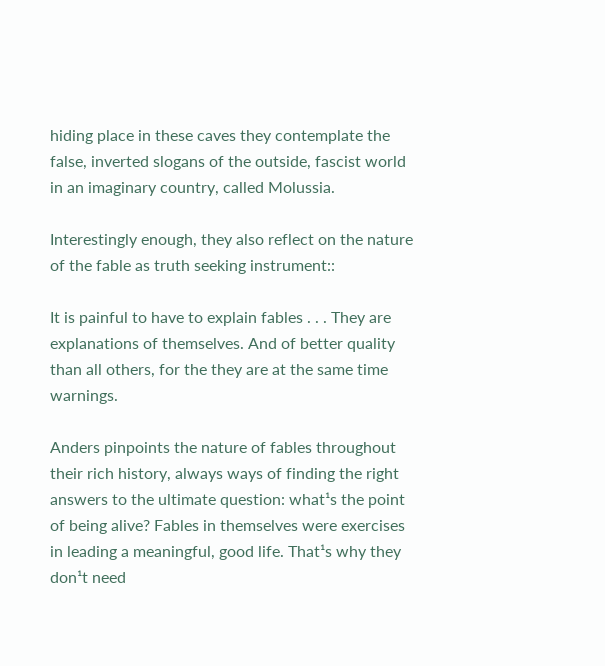hiding place in these caves they contemplate the false, inverted slogans of the outside, fascist world in an imaginary country, called Molussia.

Interestingly enough, they also reflect on the nature of the fable as truth seeking instrument::

It is painful to have to explain fables . . . They are explanations of themselves. And of better quality than all others, for the they are at the same time warnings.

Anders pinpoints the nature of fables throughout their rich history, always ways of finding the right answers to the ultimate question: what¹s the point of being alive? Fables in themselves were exercises in leading a meaningful, good life. That¹s why they don¹t need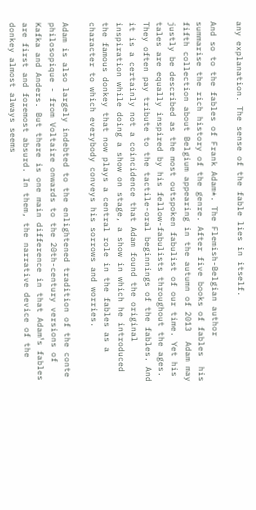any explanation. The sense of the fable lies in itself.

And so to the fables of Frank Adam*. The Flemish-Belgian author summarise the rich history of the genre. After five books of fables  his fifth collection about Belgium appearing in the autumn of 2013  Adam may justly be described as the most outspoken fabulist of our time. Yet his tales are equally inspired by his fellow-fabulists throughout the ages. They often pay tribute to the tactile-oral beginnings of the fables. And it is a certainly not a coincidence that Adam found the original inspiration while doing a show on stage, a show in which he introduced the famous donkey that now plays a central role in the fables as a character to which everybody conveys his sorrows and worries.

Adam is also largely indebted to the enlightened tradition of the conte philosopique - from Voltaire onwards to the 20th-century versions of Kafka and Anders. But there is one main difference in that Adam¹s fables are first and foremost absurd. In them, the narrative device of the donkey almost always seems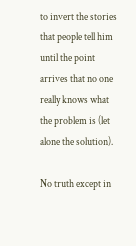to invert the stories that people tell him until the point arrives that no one really knows what the problem is (let alone the solution).

No truth except in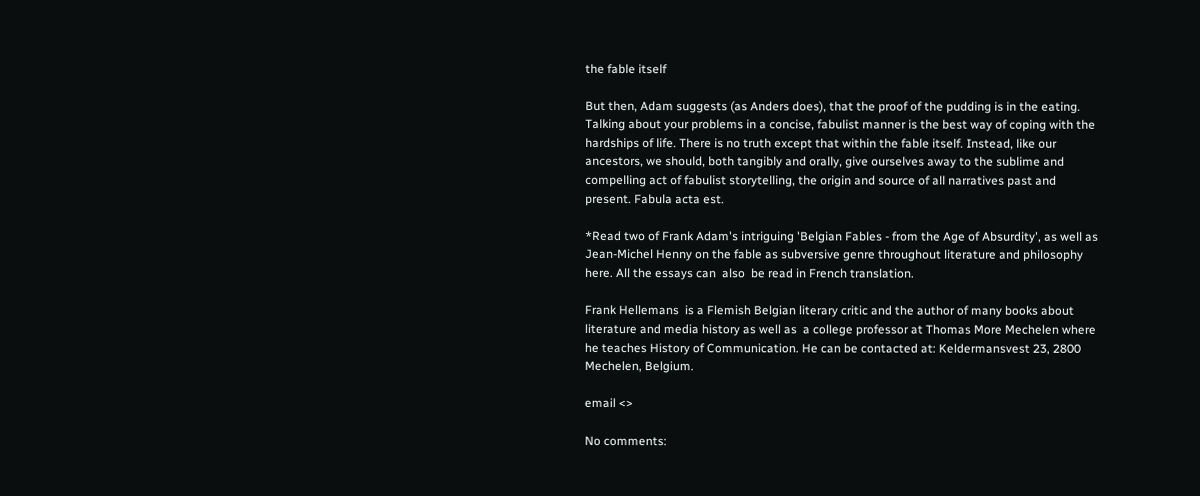the fable itself

But then, Adam suggests (as Anders does), that the proof of the pudding is in the eating. Talking about your problems in a concise, fabulist manner is the best way of coping with the hardships of life. There is no truth except that within the fable itself. Instead, like our ancestors, we should, both tangibly and orally, give ourselves away to the sublime and compelling act of fabulist storytelling, the origin and source of all narratives past and present. Fabula acta est.

*Read two of Frank Adam's intriguing 'Belgian Fables - from the Age of Absurdity', as well as Jean-Michel Henny on the fable as subversive genre throughout literature and philosophy here. All the essays can  also  be read in French translation.

Frank Hellemans  is a Flemish Belgian literary critic and the author of many books about literature and media history as well as  a college professor at Thomas More Mechelen where he teaches History of Communication. He can be contacted at: Keldermansvest 23, 2800 Mechelen, Belgium.

email <>

No comments: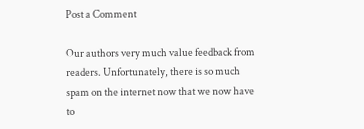Post a Comment

Our authors very much value feedback from readers. Unfortunately, there is so much spam on the internet now that we now have to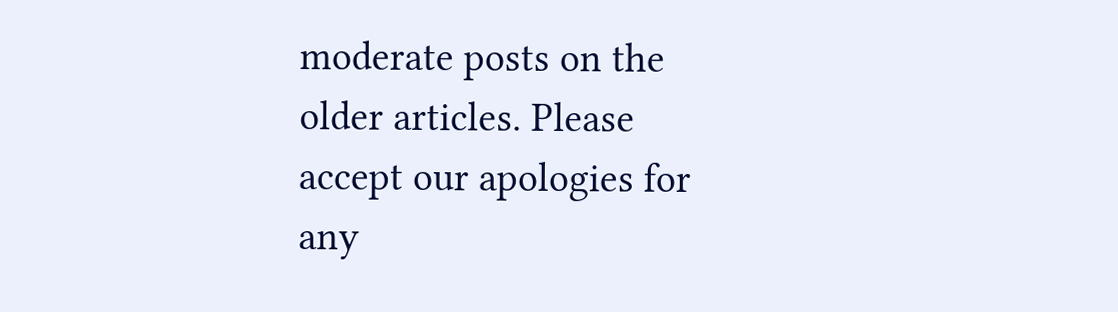moderate posts on the older articles. Please accept our apologies for any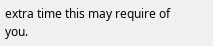extra time this may require of you.